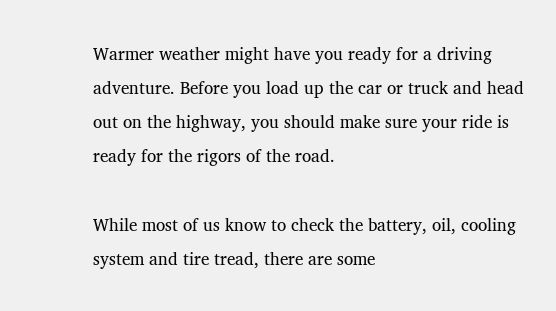Warmer weather might have you ready for a driving adventure. Before you load up the car or truck and head out on the highway, you should make sure your ride is ready for the rigors of the road.

While most of us know to check the battery, oil, cooling system and tire tread, there are some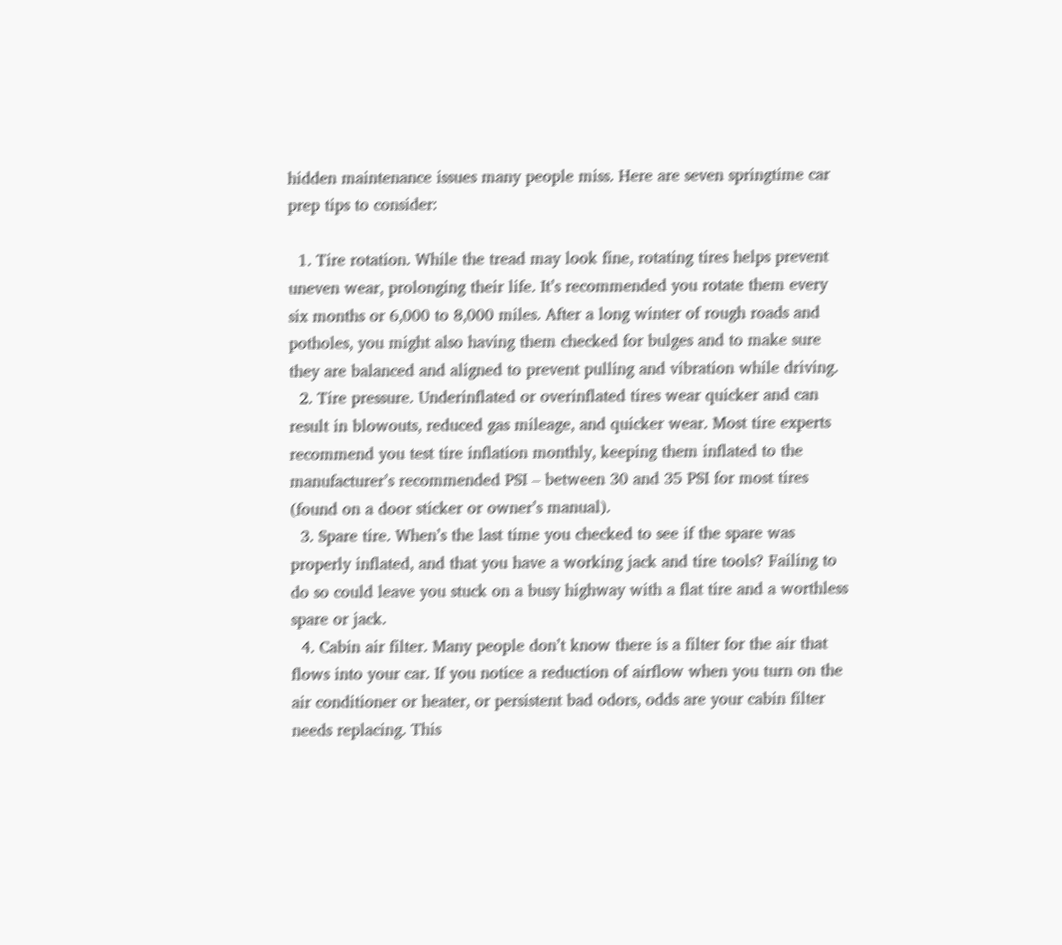hidden maintenance issues many people miss. Here are seven springtime car prep tips to consider:

  1. Tire rotation. While the tread may look fine, rotating tires helps prevent uneven wear, prolonging their life. It’s recommended you rotate them every six months or 6,000 to 8,000 miles. After a long winter of rough roads and potholes, you might also having them checked for bulges and to make sure they are balanced and aligned to prevent pulling and vibration while driving.
  2. Tire pressure. Underinflated or overinflated tires wear quicker and can result in blowouts, reduced gas mileage, and quicker wear. Most tire experts recommend you test tire inflation monthly, keeping them inflated to the manufacturer’s recommended PSI – between 30 and 35 PSI for most tires (found on a door sticker or owner’s manual).
  3. Spare tire. When’s the last time you checked to see if the spare was properly inflated, and that you have a working jack and tire tools? Failing to do so could leave you stuck on a busy highway with a flat tire and a worthless spare or jack.
  4. Cabin air filter. Many people don’t know there is a filter for the air that flows into your car. If you notice a reduction of airflow when you turn on the air conditioner or heater, or persistent bad odors, odds are your cabin filter needs replacing. This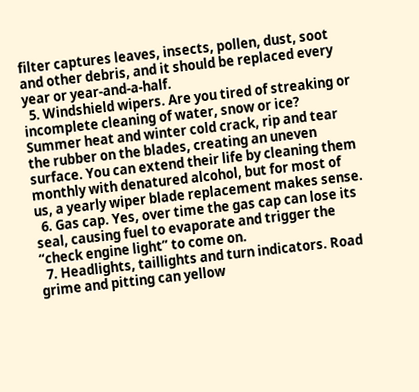filter captures leaves, insects, pollen, dust, soot and other debris, and it should be replaced every year or year-and-a-half.
  5. Windshield wipers. Are you tired of streaking or incomplete cleaning of water, snow or ice? Summer heat and winter cold crack, rip and tear the rubber on the blades, creating an uneven surface. You can extend their life by cleaning them monthly with denatured alcohol, but for most of us, a yearly wiper blade replacement makes sense.
  6. Gas cap. Yes, over time the gas cap can lose its seal, causing fuel to evaporate and trigger the “check engine light” to come on.
  7. Headlights, taillights and turn indicators. Road grime and pitting can yellow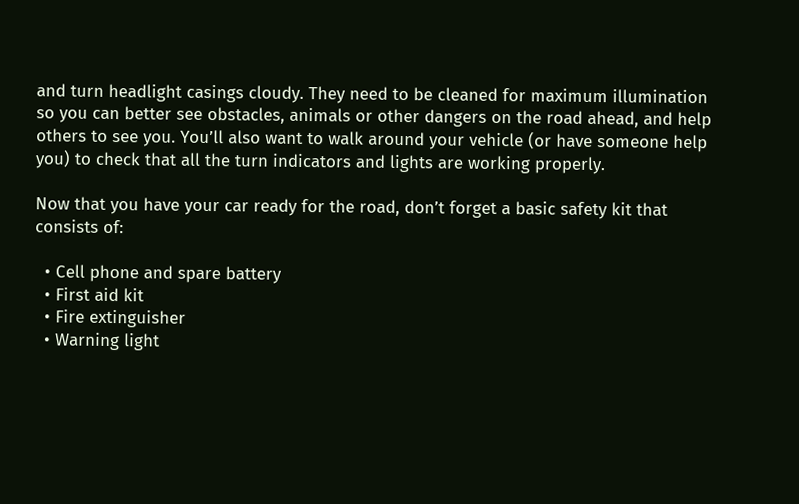and turn headlight casings cloudy. They need to be cleaned for maximum illumination so you can better see obstacles, animals or other dangers on the road ahead, and help others to see you. You’ll also want to walk around your vehicle (or have someone help you) to check that all the turn indicators and lights are working properly.

Now that you have your car ready for the road, don’t forget a basic safety kit that consists of:

  • Cell phone and spare battery
  • First aid kit
  • Fire extinguisher
  • Warning light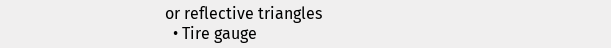or reflective triangles
  • Tire gauge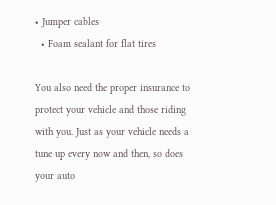• Jumper cables
  • Foam sealant for flat tires

You also need the proper insurance to protect your vehicle and those riding with you. Just as your vehicle needs a tune up every now and then, so does your auto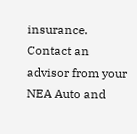insurance. Contact an advisor from your NEA Auto and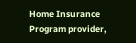Home Insurance Program provider,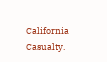California Casualty.